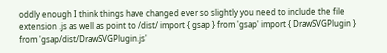oddly enough I think things have changed ever so slightly you need to include the file extension .js as well as point to /dist/ import { gsap } from 'gsap' import { DrawSVGPlugin } from 'gsap/dist/DrawSVGPlugin.js'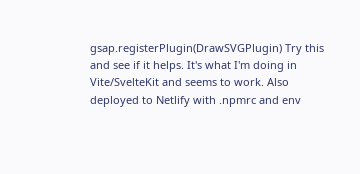gsap.registerPlugin(DrawSVGPlugin) Try this and see if it helps. It's what I'm doing in Vite/SvelteKit and seems to work. Also deployed to Netlify with .npmrc and env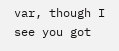var, though I see you got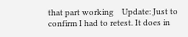that part working    Update: Just to confirm I had to retest. It does in